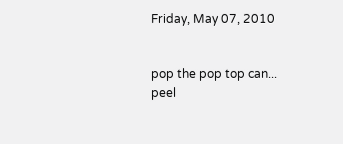Friday, May 07, 2010


pop the pop top can...
peel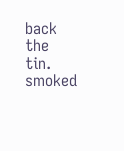back the tin.
smoked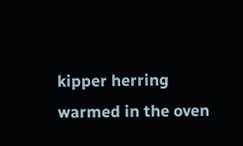kipper herring
warmed in the oven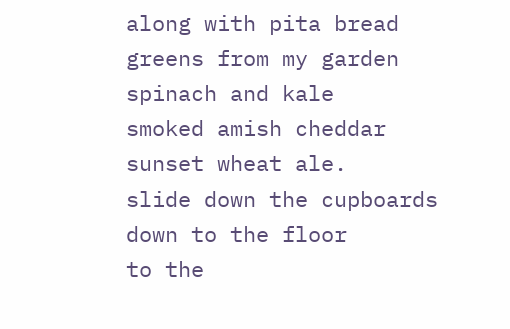along with pita bread
greens from my garden
spinach and kale
smoked amish cheddar
sunset wheat ale.
slide down the cupboards
down to the floor
to the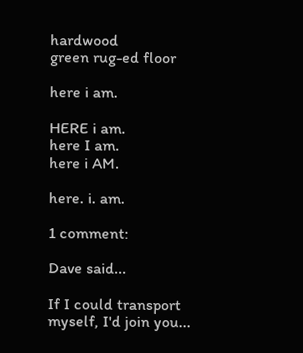hardwood
green rug-ed floor

here i am.

HERE i am.
here I am.
here i AM.

here. i. am.

1 comment:

Dave said...

If I could transport myself, I'd join you...